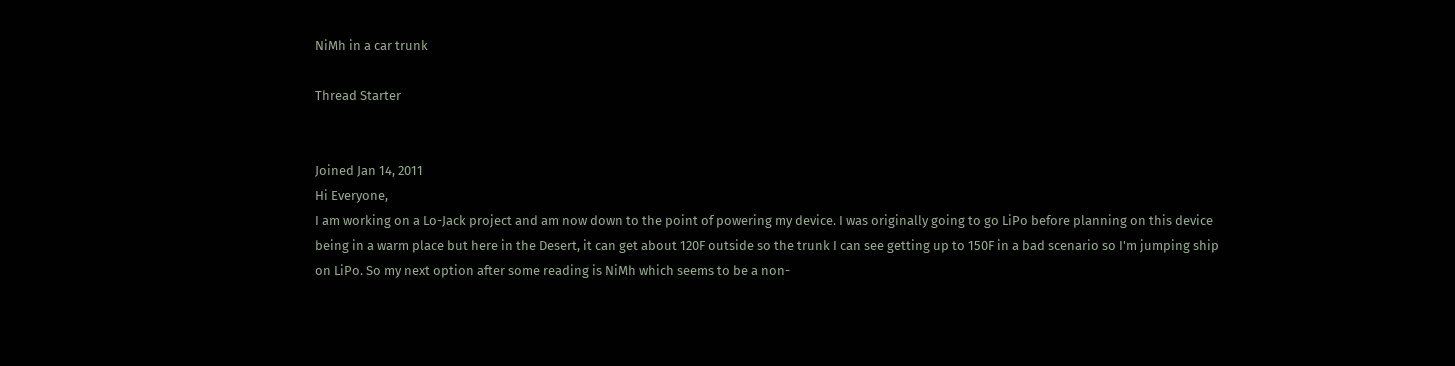NiMh in a car trunk

Thread Starter


Joined Jan 14, 2011
Hi Everyone,
I am working on a Lo-Jack project and am now down to the point of powering my device. I was originally going to go LiPo before planning on this device being in a warm place but here in the Desert, it can get about 120F outside so the trunk I can see getting up to 150F in a bad scenario so I'm jumping ship on LiPo. So my next option after some reading is NiMh which seems to be a non-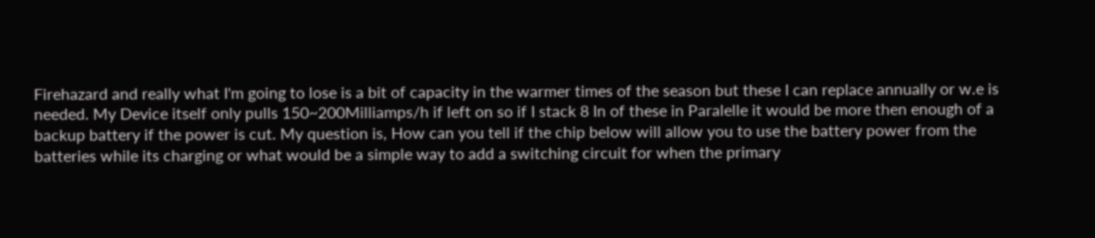Firehazard and really what I'm going to lose is a bit of capacity in the warmer times of the season but these I can replace annually or w.e is needed. My Device itself only pulls 150~200Milliamps/h if left on so if I stack 8 In of these in Paralelle it would be more then enough of a backup battery if the power is cut. My question is, How can you tell if the chip below will allow you to use the battery power from the batteries while its charging or what would be a simple way to add a switching circuit for when the primary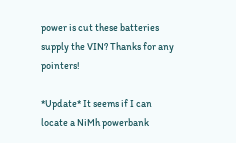power is cut these batteries supply the VIN? Thanks for any pointers!

*Update* It seems if I can locate a NiMh powerbank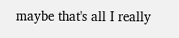maybe that's all I really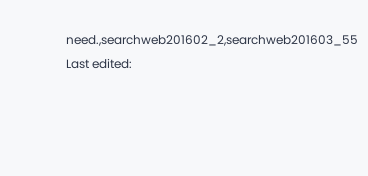need.,searchweb201602_2,searchweb201603_55
Last edited: